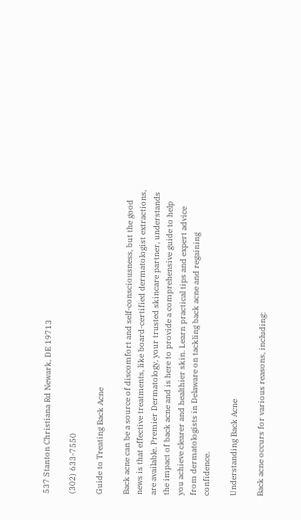537 Stanton Christiana Rd Newark, DE 19713

(302) 633-7550

Guide to Treating Back Acne

Back acne can be a source of discomfort and self-consciousness, but the good news is that effective treatments, like board-certified dermatologist extractions, are available. Premier Dermatology, your trusted skincare partner, understands the impact of back acne and is here to provide a comprehensive guide to help you achieve clearer and healthier skin. Learn practical tips and expert advice from dermatologists in Delaware on tackling back acne and regaining confidence.

Understanding Back Acne

Back acne occurs for various reasons, including: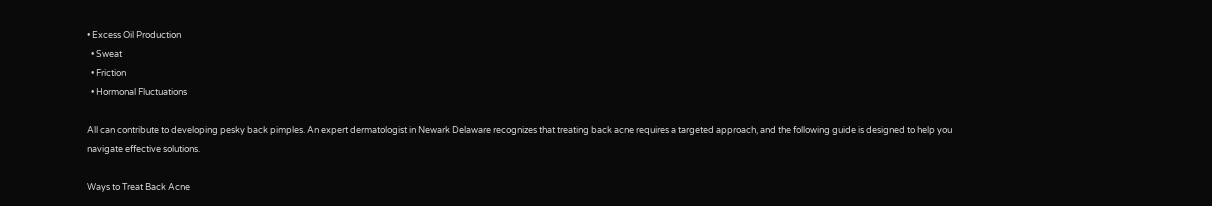• Excess Oil Production
  • Sweat
  • Friction
  • Hormonal Fluctuations

All can contribute to developing pesky back pimples. An expert dermatologist in Newark Delaware recognizes that treating back acne requires a targeted approach, and the following guide is designed to help you navigate effective solutions.

Ways to Treat Back Acne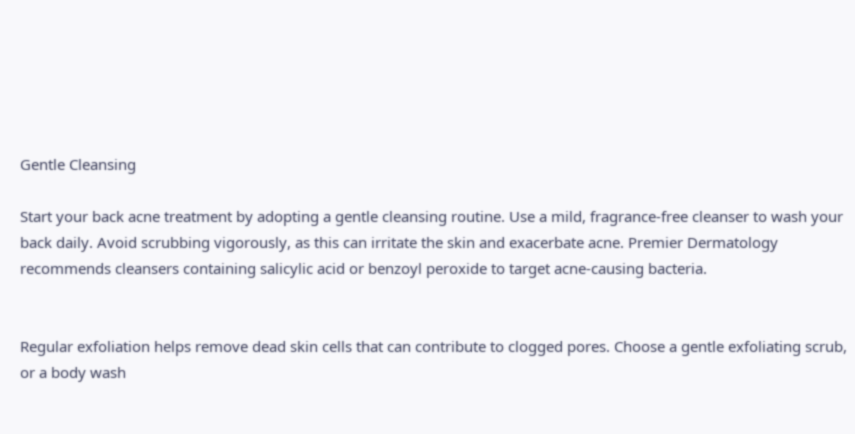Gentle Cleansing

Start your back acne treatment by adopting a gentle cleansing routine. Use a mild, fragrance-free cleanser to wash your back daily. Avoid scrubbing vigorously, as this can irritate the skin and exacerbate acne. Premier Dermatology recommends cleansers containing salicylic acid or benzoyl peroxide to target acne-causing bacteria.


Regular exfoliation helps remove dead skin cells that can contribute to clogged pores. Choose a gentle exfoliating scrub, or a body wash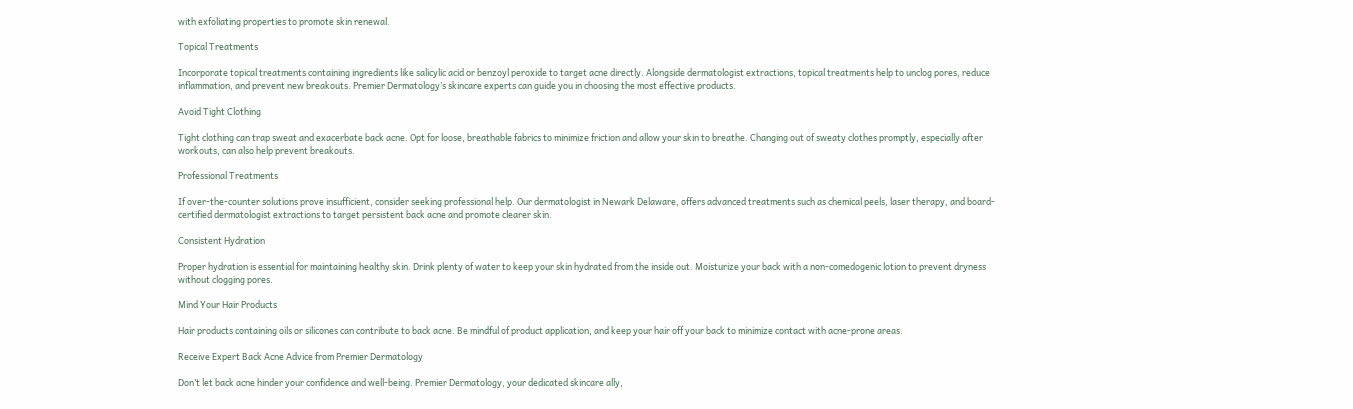with exfoliating properties to promote skin renewal.

Topical Treatments

Incorporate topical treatments containing ingredients like salicylic acid or benzoyl peroxide to target acne directly. Alongside dermatologist extractions, topical treatments help to unclog pores, reduce inflammation, and prevent new breakouts. Premier Dermatology’s skincare experts can guide you in choosing the most effective products.

Avoid Tight Clothing

Tight clothing can trap sweat and exacerbate back acne. Opt for loose, breathable fabrics to minimize friction and allow your skin to breathe. Changing out of sweaty clothes promptly, especially after workouts, can also help prevent breakouts.

Professional Treatments

If over-the-counter solutions prove insufficient, consider seeking professional help. Our dermatologist in Newark Delaware, offers advanced treatments such as chemical peels, laser therapy, and board-certified dermatologist extractions to target persistent back acne and promote clearer skin.

Consistent Hydration

Proper hydration is essential for maintaining healthy skin. Drink plenty of water to keep your skin hydrated from the inside out. Moisturize your back with a non-comedogenic lotion to prevent dryness without clogging pores.

Mind Your Hair Products

Hair products containing oils or silicones can contribute to back acne. Be mindful of product application, and keep your hair off your back to minimize contact with acne-prone areas.

Receive Expert Back Acne Advice from Premier Dermatology

Don’t let back acne hinder your confidence and well-being. Premier Dermatology, your dedicated skincare ally,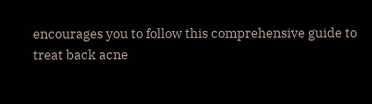encourages you to follow this comprehensive guide to treat back acne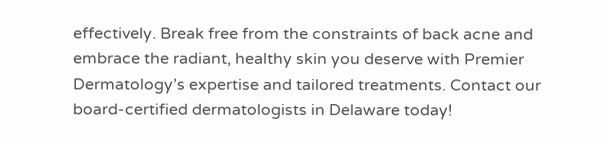effectively. Break free from the constraints of back acne and embrace the radiant, healthy skin you deserve with Premier Dermatology’s expertise and tailored treatments. Contact our board-certified dermatologists in Delaware today!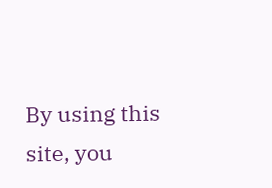By using this site, you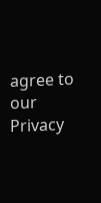agree to our Privacy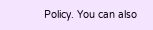Policy. You can also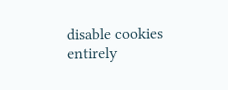disable cookies entirely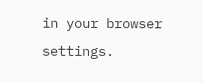in your browser settings.